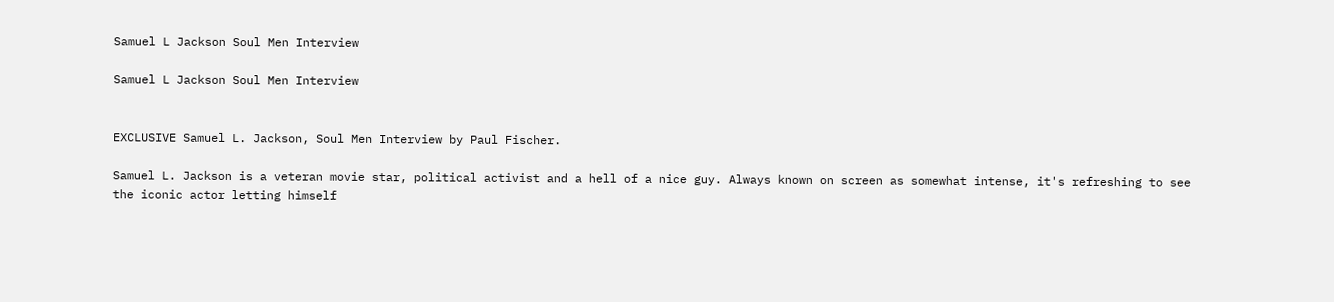Samuel L Jackson Soul Men Interview

Samuel L Jackson Soul Men Interview


EXCLUSIVE Samuel L. Jackson, Soul Men Interview by Paul Fischer.

Samuel L. Jackson is a veteran movie star, political activist and a hell of a nice guy. Always known on screen as somewhat intense, it's refreshing to see the iconic actor letting himself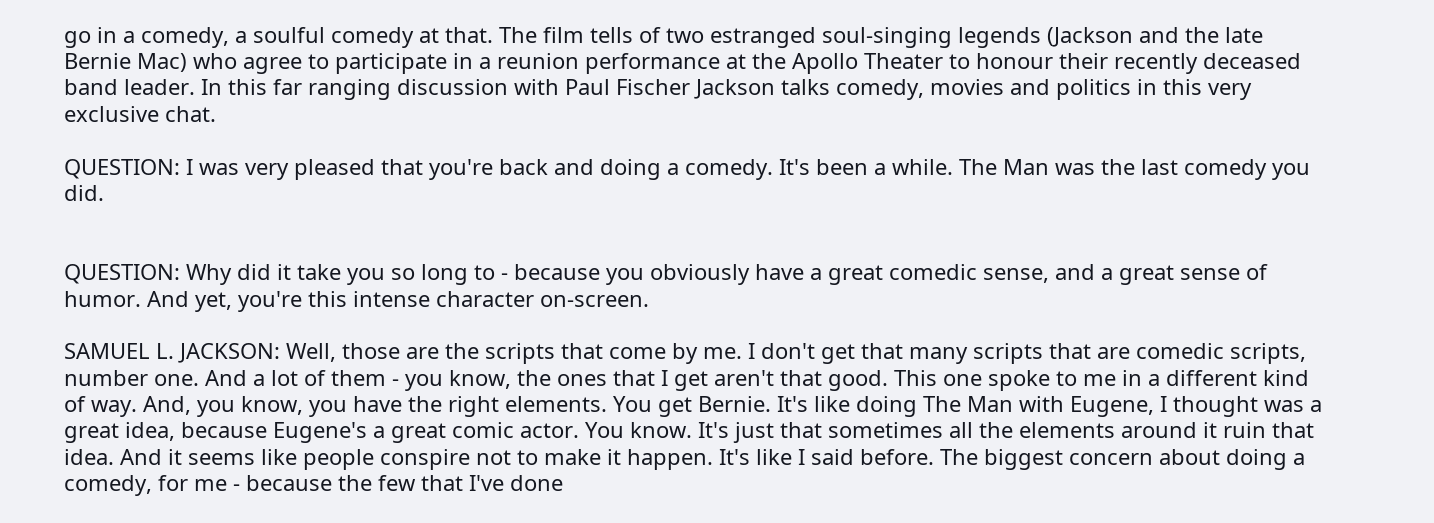go in a comedy, a soulful comedy at that. The film tells of two estranged soul-singing legends (Jackson and the late Bernie Mac) who agree to participate in a reunion performance at the Apollo Theater to honour their recently deceased band leader. In this far ranging discussion with Paul Fischer Jackson talks comedy, movies and politics in this very exclusive chat.

QUESTION: I was very pleased that you're back and doing a comedy. It's been a while. The Man was the last comedy you did.


QUESTION: Why did it take you so long to - because you obviously have a great comedic sense, and a great sense of humor. And yet, you're this intense character on-screen.

SAMUEL L. JACKSON: Well, those are the scripts that come by me. I don't get that many scripts that are comedic scripts, number one. And a lot of them - you know, the ones that I get aren't that good. This one spoke to me in a different kind of way. And, you know, you have the right elements. You get Bernie. It's like doing The Man with Eugene, I thought was a great idea, because Eugene's a great comic actor. You know. It's just that sometimes all the elements around it ruin that idea. And it seems like people conspire not to make it happen. It's like I said before. The biggest concern about doing a comedy, for me - because the few that I've done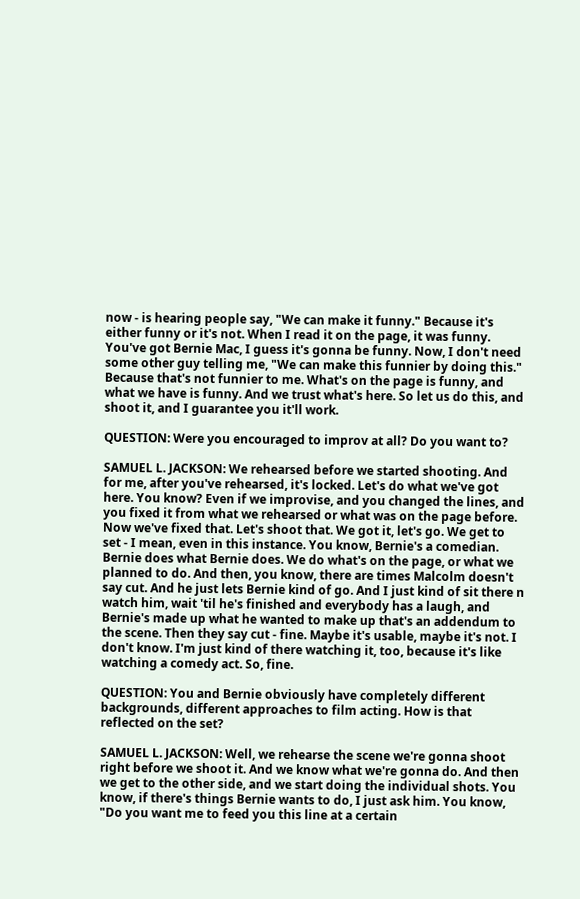now - is hearing people say, "We can make it funny." Because it's either funny or it's not. When I read it on the page, it was funny. You've got Bernie Mac, I guess it's gonna be funny. Now, I don't need some other guy telling me, "We can make this funnier by doing this." Because that's not funnier to me. What's on the page is funny, and what we have is funny. And we trust what's here. So let us do this, and shoot it, and I guarantee you it'll work.

QUESTION: Were you encouraged to improv at all? Do you want to?

SAMUEL L. JACKSON: We rehearsed before we started shooting. And for me, after you've rehearsed, it's locked. Let's do what we've got here. You know? Even if we improvise, and you changed the lines, and you fixed it from what we rehearsed or what was on the page before. Now we've fixed that. Let's shoot that. We got it, let's go. We get to set - I mean, even in this instance. You know, Bernie's a comedian. Bernie does what Bernie does. We do what's on the page, or what we planned to do. And then, you know, there are times Malcolm doesn't say cut. And he just lets Bernie kind of go. And I just kind of sit there n watch him, wait 'til he's finished and everybody has a laugh, and Bernie's made up what he wanted to make up that's an addendum to the scene. Then they say cut - fine. Maybe it's usable, maybe it's not. I don't know. I'm just kind of there watching it, too, because it's like watching a comedy act. So, fine.

QUESTION: You and Bernie obviously have completely different backgrounds, different approaches to film acting. How is that reflected on the set?

SAMUEL L. JACKSON: Well, we rehearse the scene we're gonna shoot right before we shoot it. And we know what we're gonna do. And then we get to the other side, and we start doing the individual shots. You know, if there's things Bernie wants to do, I just ask him. You know, "Do you want me to feed you this line at a certain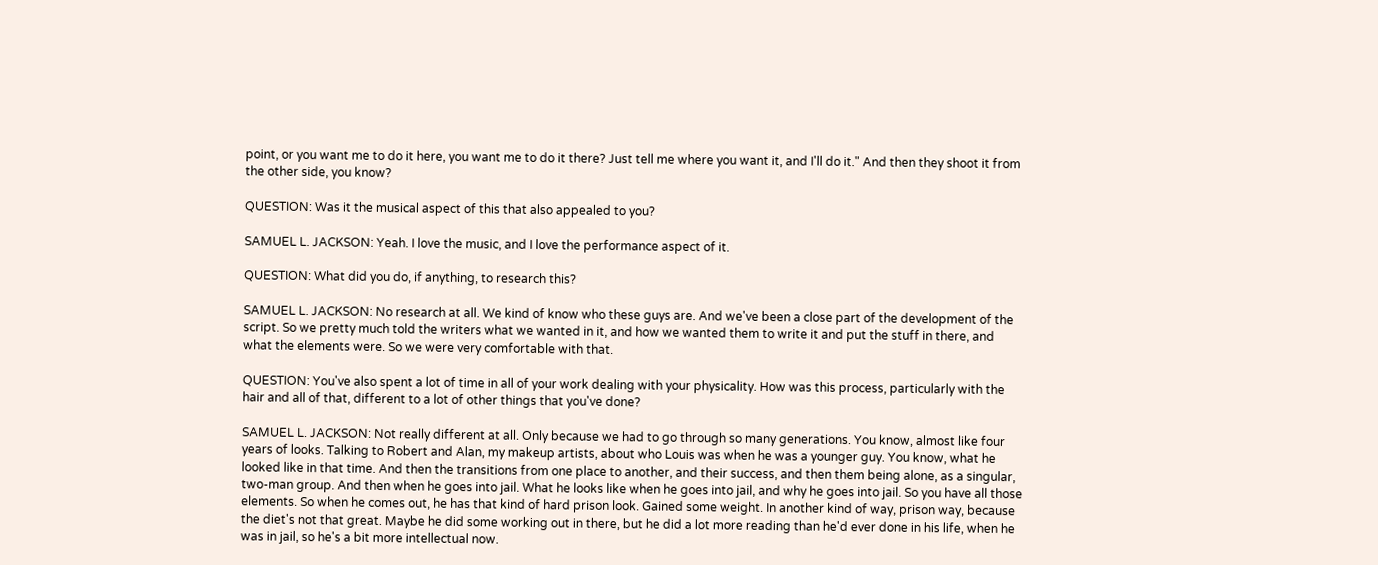point, or you want me to do it here, you want me to do it there? Just tell me where you want it, and I'll do it." And then they shoot it from the other side, you know?

QUESTION: Was it the musical aspect of this that also appealed to you?

SAMUEL L. JACKSON: Yeah. I love the music, and I love the performance aspect of it.

QUESTION: What did you do, if anything, to research this?

SAMUEL L. JACKSON: No research at all. We kind of know who these guys are. And we've been a close part of the development of the script. So we pretty much told the writers what we wanted in it, and how we wanted them to write it and put the stuff in there, and what the elements were. So we were very comfortable with that.

QUESTION: You've also spent a lot of time in all of your work dealing with your physicality. How was this process, particularly with the hair and all of that, different to a lot of other things that you've done?

SAMUEL L. JACKSON: Not really different at all. Only because we had to go through so many generations. You know, almost like four years of looks. Talking to Robert and Alan, my makeup artists, about who Louis was when he was a younger guy. You know, what he looked like in that time. And then the transitions from one place to another, and their success, and then them being alone, as a singular, two-man group. And then when he goes into jail. What he looks like when he goes into jail, and why he goes into jail. So you have all those elements. So when he comes out, he has that kind of hard prison look. Gained some weight. In another kind of way, prison way, because the diet's not that great. Maybe he did some working out in there, but he did a lot more reading than he'd ever done in his life, when he was in jail, so he's a bit more intellectual now.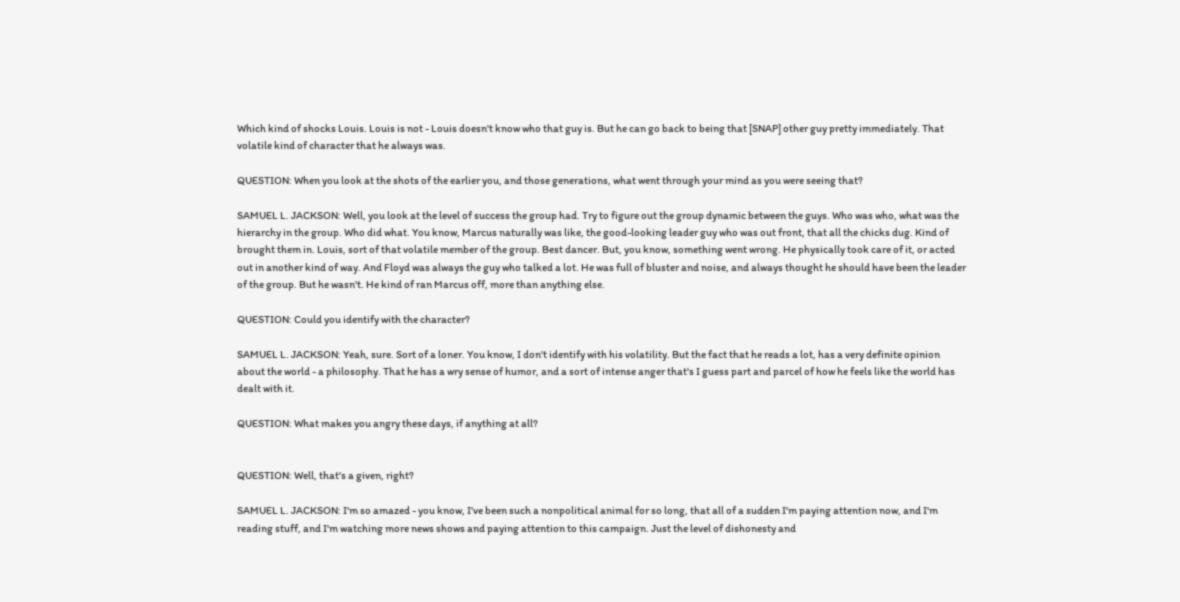Which kind of shocks Louis. Louis is not - Louis doesn't know who that guy is. But he can go back to being that [SNAP] other guy pretty immediately. That volatile kind of character that he always was.

QUESTION: When you look at the shots of the earlier you, and those generations, what went through your mind as you were seeing that?

SAMUEL L. JACKSON: Well, you look at the level of success the group had. Try to figure out the group dynamic between the guys. Who was who, what was the hierarchy in the group. Who did what. You know, Marcus naturally was like, the good-looking leader guy who was out front, that all the chicks dug. Kind of brought them in. Louis, sort of that volatile member of the group. Best dancer. But, you know, something went wrong. He physically took care of it, or acted out in another kind of way. And Floyd was always the guy who talked a lot. He was full of bluster and noise, and always thought he should have been the leader of the group. But he wasn't. He kind of ran Marcus off, more than anything else.

QUESTION: Could you identify with the character?

SAMUEL L. JACKSON: Yeah, sure. Sort of a loner. You know, I don't identify with his volatility. But the fact that he reads a lot, has a very definite opinion about the world - a philosophy. That he has a wry sense of humor, and a sort of intense anger that's I guess part and parcel of how he feels like the world has dealt with it.

QUESTION: What makes you angry these days, if anything at all?


QUESTION: Well, that's a given, right?

SAMUEL L. JACKSON: I'm so amazed - you know, I've been such a nonpolitical animal for so long, that all of a sudden I'm paying attention now, and I'm reading stuff, and I'm watching more news shows and paying attention to this campaign. Just the level of dishonesty and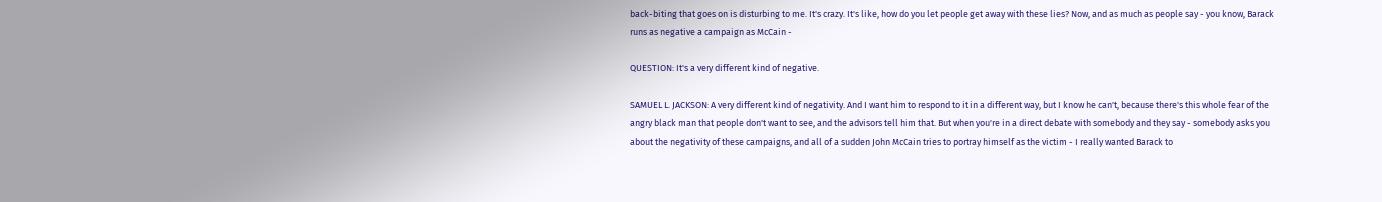back-biting that goes on is disturbing to me. It's crazy. It's like, how do you let people get away with these lies? Now, and as much as people say - you know, Barack runs as negative a campaign as McCain -

QUESTION: It's a very different kind of negative.

SAMUEL L. JACKSON: A very different kind of negativity. And I want him to respond to it in a different way, but I know he can't, because there's this whole fear of the angry black man that people don't want to see, and the advisors tell him that. But when you're in a direct debate with somebody and they say - somebody asks you about the negativity of these campaigns, and all of a sudden John McCain tries to portray himself as the victim - I really wanted Barack to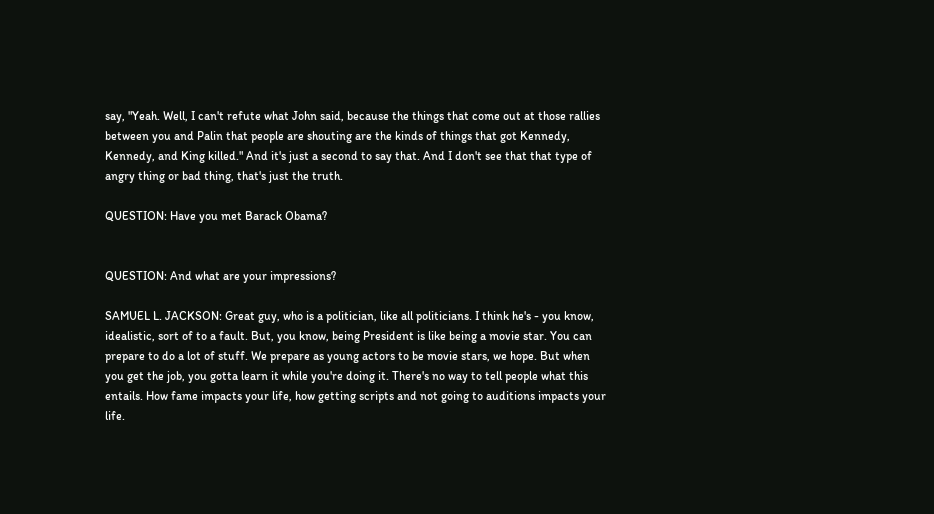say, "Yeah. Well, I can't refute what John said, because the things that come out at those rallies between you and Palin that people are shouting are the kinds of things that got Kennedy, Kennedy, and King killed." And it's just a second to say that. And I don't see that that type of angry thing or bad thing, that's just the truth.

QUESTION: Have you met Barack Obama?


QUESTION: And what are your impressions?

SAMUEL L. JACKSON: Great guy, who is a politician, like all politicians. I think he's - you know, idealistic, sort of to a fault. But, you know, being President is like being a movie star. You can prepare to do a lot of stuff. We prepare as young actors to be movie stars, we hope. But when you get the job, you gotta learn it while you're doing it. There's no way to tell people what this entails. How fame impacts your life, how getting scripts and not going to auditions impacts your life.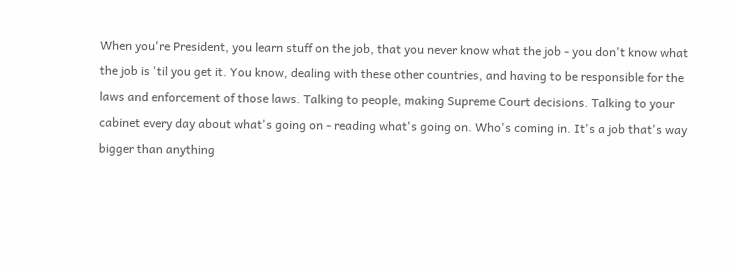When you're President, you learn stuff on the job, that you never know what the job - you don't know what the job is 'til you get it. You know, dealing with these other countries, and having to be responsible for the laws and enforcement of those laws. Talking to people, making Supreme Court decisions. Talking to your cabinet every day about what's going on - reading what's going on. Who's coming in. It's a job that's way bigger than anything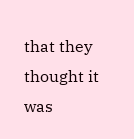that they thought it was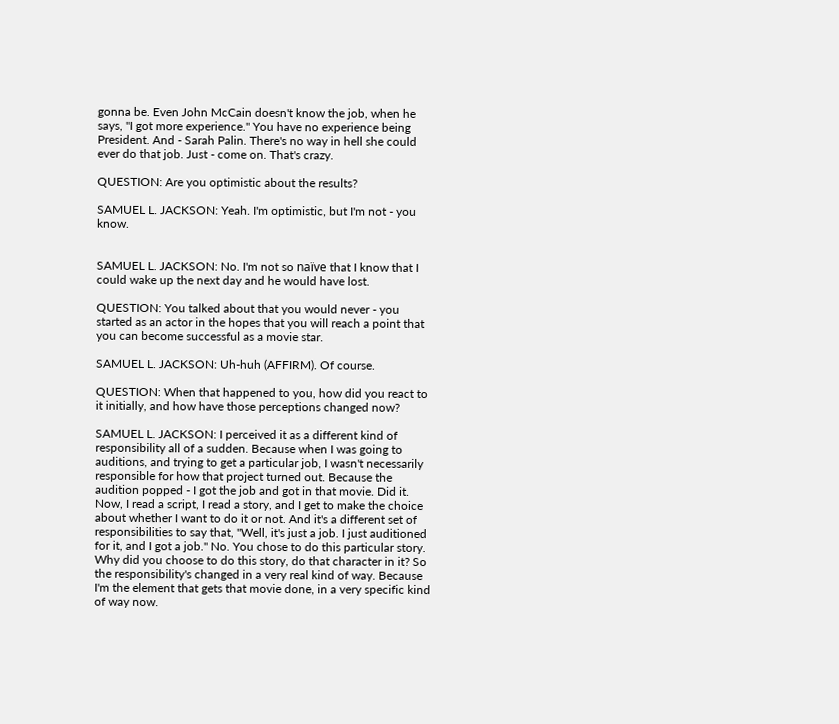gonna be. Even John McCain doesn't know the job, when he says, "I got more experience." You have no experience being President. And - Sarah Palin. There's no way in hell she could ever do that job. Just - come on. That's crazy.

QUESTION: Are you optimistic about the results?

SAMUEL L. JACKSON: Yeah. I'm optimistic, but I'm not - you know.


SAMUEL L. JACKSON: No. I'm not so naïve that I know that I could wake up the next day and he would have lost.

QUESTION: You talked about that you would never - you started as an actor in the hopes that you will reach a point that you can become successful as a movie star.

SAMUEL L. JACKSON: Uh-huh (AFFIRM). Of course.

QUESTION: When that happened to you, how did you react to it initially, and how have those perceptions changed now?

SAMUEL L. JACKSON: I perceived it as a different kind of responsibility all of a sudden. Because when I was going to auditions, and trying to get a particular job, I wasn't necessarily responsible for how that project turned out. Because the audition popped - I got the job and got in that movie. Did it. Now, I read a script, I read a story, and I get to make the choice about whether I want to do it or not. And it's a different set of responsibilities to say that, "Well, it's just a job. I just auditioned for it, and I got a job." No. You chose to do this particular story. Why did you choose to do this story, do that character in it? So the responsibility's changed in a very real kind of way. Because I'm the element that gets that movie done, in a very specific kind of way now.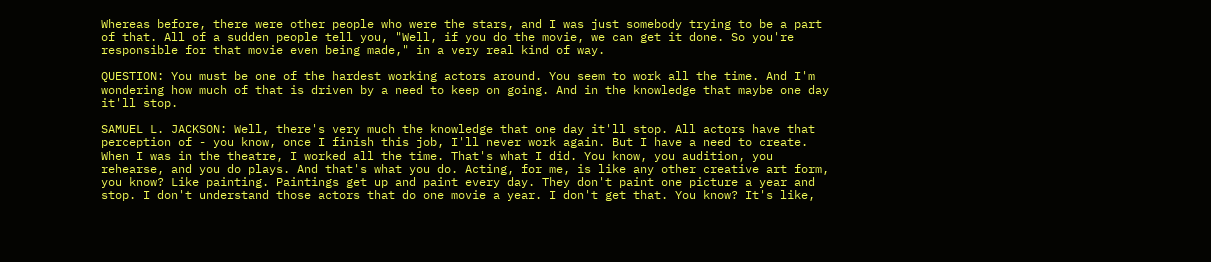Whereas before, there were other people who were the stars, and I was just somebody trying to be a part of that. All of a sudden people tell you, "Well, if you do the movie, we can get it done. So you're responsible for that movie even being made," in a very real kind of way.

QUESTION: You must be one of the hardest working actors around. You seem to work all the time. And I'm wondering how much of that is driven by a need to keep on going. And in the knowledge that maybe one day it'll stop.

SAMUEL L. JACKSON: Well, there's very much the knowledge that one day it'll stop. All actors have that perception of - you know, once I finish this job, I'll never work again. But I have a need to create. When I was in the theatre, I worked all the time. That's what I did. You know, you audition, you rehearse, and you do plays. And that's what you do. Acting, for me, is like any other creative art form, you know? Like painting. Paintings get up and paint every day. They don't paint one picture a year and stop. I don't understand those actors that do one movie a year. I don't get that. You know? It's like,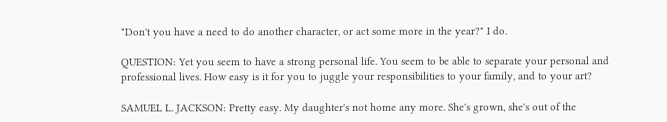"Don't you have a need to do another character, or act some more in the year?" I do.

QUESTION: Yet you seem to have a strong personal life. You seem to be able to separate your personal and professional lives. How easy is it for you to juggle your responsibilities to your family, and to your art?

SAMUEL L. JACKSON: Pretty easy. My daughter's not home any more. She's grown, she's out of the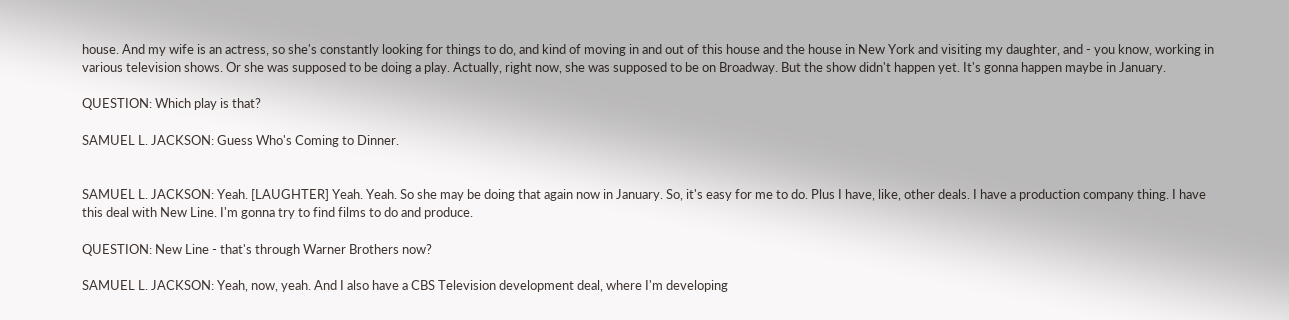house. And my wife is an actress, so she's constantly looking for things to do, and kind of moving in and out of this house and the house in New York and visiting my daughter, and - you know, working in various television shows. Or she was supposed to be doing a play. Actually, right now, she was supposed to be on Broadway. But the show didn't happen yet. It's gonna happen maybe in January.

QUESTION: Which play is that?

SAMUEL L. JACKSON: Guess Who's Coming to Dinner.


SAMUEL L. JACKSON: Yeah. [LAUGHTER] Yeah. Yeah. So she may be doing that again now in January. So, it's easy for me to do. Plus I have, like, other deals. I have a production company thing. I have this deal with New Line. I'm gonna try to find films to do and produce.

QUESTION: New Line - that's through Warner Brothers now?

SAMUEL L. JACKSON: Yeah, now, yeah. And I also have a CBS Television development deal, where I'm developing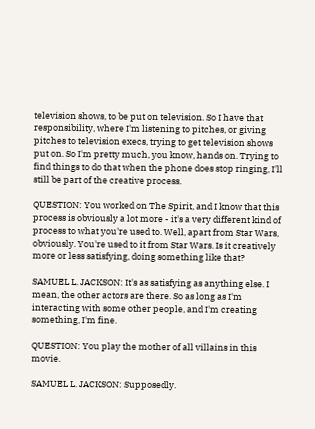television shows, to be put on television. So I have that responsibility, where I'm listening to pitches, or giving pitches to television execs, trying to get television shows put on. So I'm pretty much, you know, hands on. Trying to find things to do that when the phone does stop ringing, I'll still be part of the creative process.

QUESTION: You worked on The Spirit, and I know that this process is obviously a lot more - it's a very different kind of process to what you're used to. Well, apart from Star Wars, obviously. You're used to it from Star Wars. Is it creatively more or less satisfying, doing something like that?

SAMUEL L. JACKSON: It's as satisfying as anything else. I mean, the other actors are there. So as long as I'm interacting with some other people, and I'm creating something, I'm fine.

QUESTION: You play the mother of all villains in this movie.

SAMUEL L. JACKSON: Supposedly.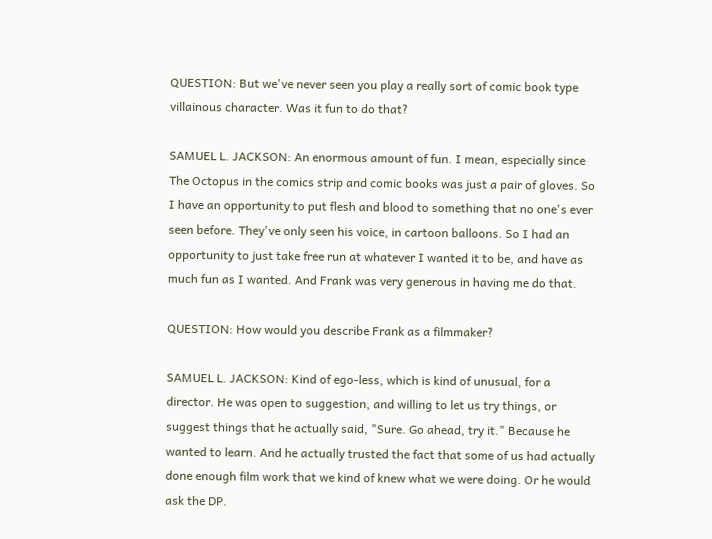QUESTION: But we've never seen you play a really sort of comic book type villainous character. Was it fun to do that?

SAMUEL L. JACKSON: An enormous amount of fun. I mean, especially since The Octopus in the comics strip and comic books was just a pair of gloves. So I have an opportunity to put flesh and blood to something that no one's ever seen before. They've only seen his voice, in cartoon balloons. So I had an opportunity to just take free run at whatever I wanted it to be, and have as much fun as I wanted. And Frank was very generous in having me do that.

QUESTION: How would you describe Frank as a filmmaker?

SAMUEL L. JACKSON: Kind of ego-less, which is kind of unusual, for a director. He was open to suggestion, and willing to let us try things, or suggest things that he actually said, "Sure. Go ahead, try it." Because he wanted to learn. And he actually trusted the fact that some of us had actually done enough film work that we kind of knew what we were doing. Or he would ask the DP.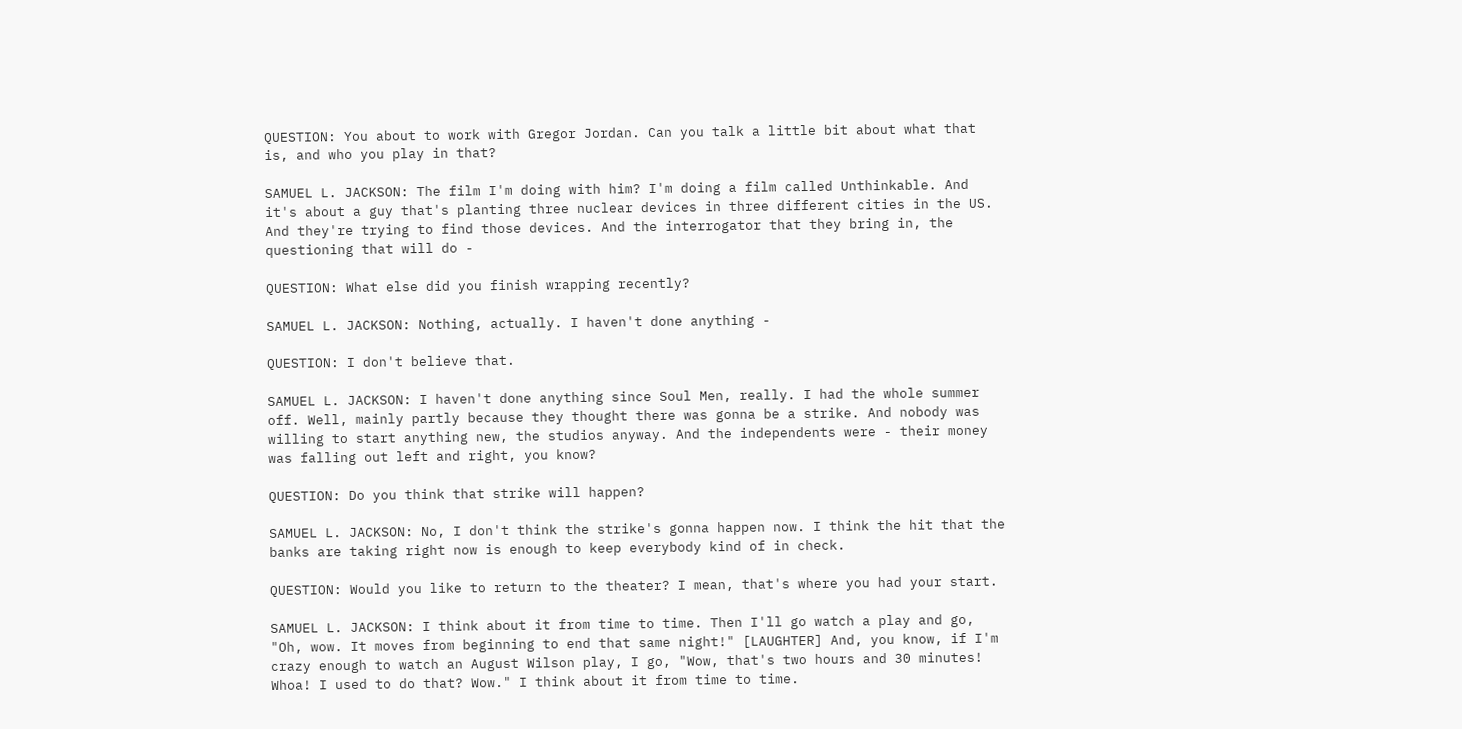QUESTION: You about to work with Gregor Jordan. Can you talk a little bit about what that is, and who you play in that?

SAMUEL L. JACKSON: The film I'm doing with him? I'm doing a film called Unthinkable. And it's about a guy that's planting three nuclear devices in three different cities in the US. And they're trying to find those devices. And the interrogator that they bring in, the questioning that will do -

QUESTION: What else did you finish wrapping recently?

SAMUEL L. JACKSON: Nothing, actually. I haven't done anything -

QUESTION: I don't believe that.

SAMUEL L. JACKSON: I haven't done anything since Soul Men, really. I had the whole summer off. Well, mainly partly because they thought there was gonna be a strike. And nobody was willing to start anything new, the studios anyway. And the independents were - their money was falling out left and right, you know?

QUESTION: Do you think that strike will happen?

SAMUEL L. JACKSON: No, I don't think the strike's gonna happen now. I think the hit that the banks are taking right now is enough to keep everybody kind of in check.

QUESTION: Would you like to return to the theater? I mean, that's where you had your start.

SAMUEL L. JACKSON: I think about it from time to time. Then I'll go watch a play and go, "Oh, wow. It moves from beginning to end that same night!" [LAUGHTER] And, you know, if I'm crazy enough to watch an August Wilson play, I go, "Wow, that's two hours and 30 minutes! Whoa! I used to do that? Wow." I think about it from time to time.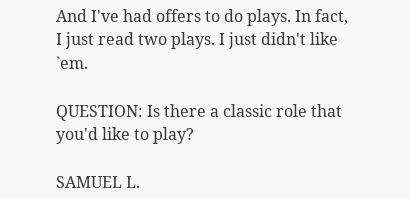And I've had offers to do plays. In fact, I just read two plays. I just didn't like `em.

QUESTION: Is there a classic role that you'd like to play?

SAMUEL L.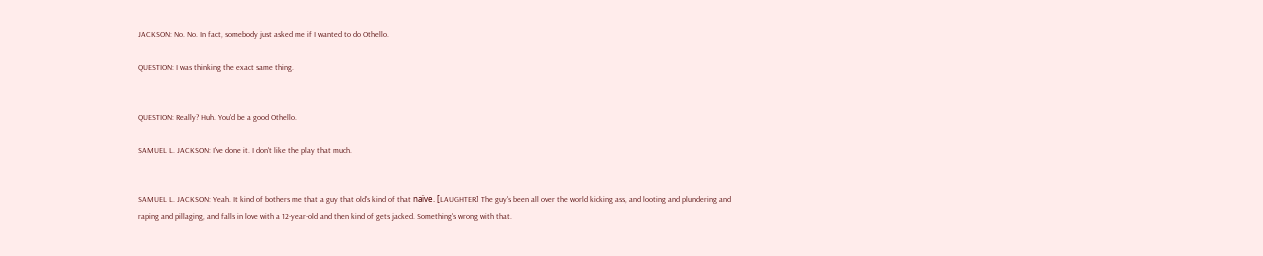JACKSON: No. No. In fact, somebody just asked me if I wanted to do Othello.

QUESTION: I was thinking the exact same thing.


QUESTION: Really? Huh. You'd be a good Othello.

SAMUEL L. JACKSON: I've done it. I don't like the play that much.


SAMUEL L. JACKSON: Yeah. It kind of bothers me that a guy that old's kind of that naïve. [LAUGHTER] The guy's been all over the world kicking ass, and looting and plundering and raping and pillaging, and falls in love with a 12-year-old and then kind of gets jacked. Something's wrong with that.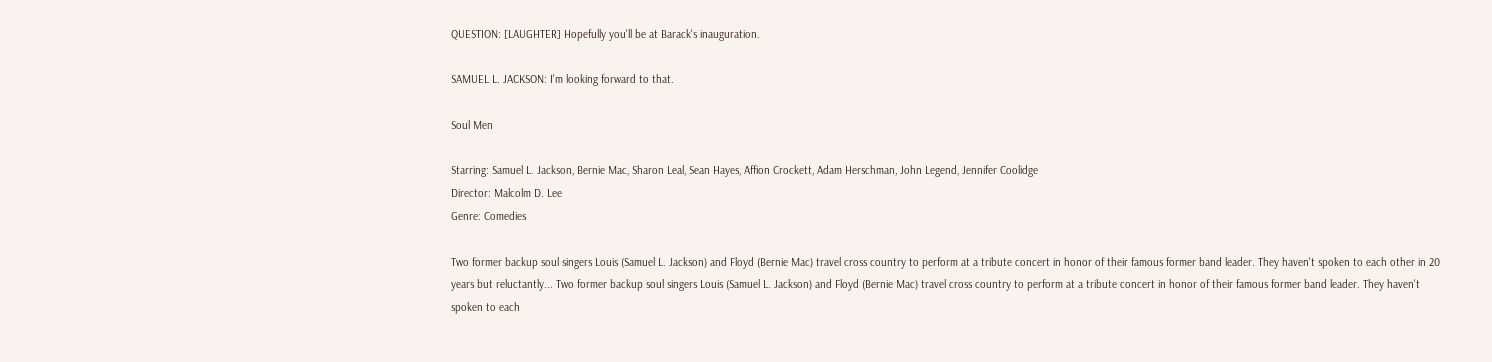QUESTION: [LAUGHTER] Hopefully you'll be at Barack's inauguration.

SAMUEL L. JACKSON: I'm looking forward to that.

Soul Men

Starring: Samuel L. Jackson, Bernie Mac, Sharon Leal, Sean Hayes, Affion Crockett, Adam Herschman, John Legend, Jennifer Coolidge
Director: Malcolm D. Lee
Genre: Comedies

Two former backup soul singers Louis (Samuel L. Jackson) and Floyd (Bernie Mac) travel cross country to perform at a tribute concert in honor of their famous former band leader. They haven't spoken to each other in 20 years but reluctantly... Two former backup soul singers Louis (Samuel L. Jackson) and Floyd (Bernie Mac) travel cross country to perform at a tribute concert in honor of their famous former band leader. They haven't spoken to each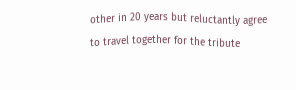other in 20 years but reluctantly agree to travel together for the tribute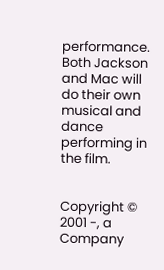performance. Both Jackson and Mac will do their own musical and dance performing in the film.


Copyright © 2001 -, a Company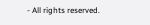- All rights reserved.